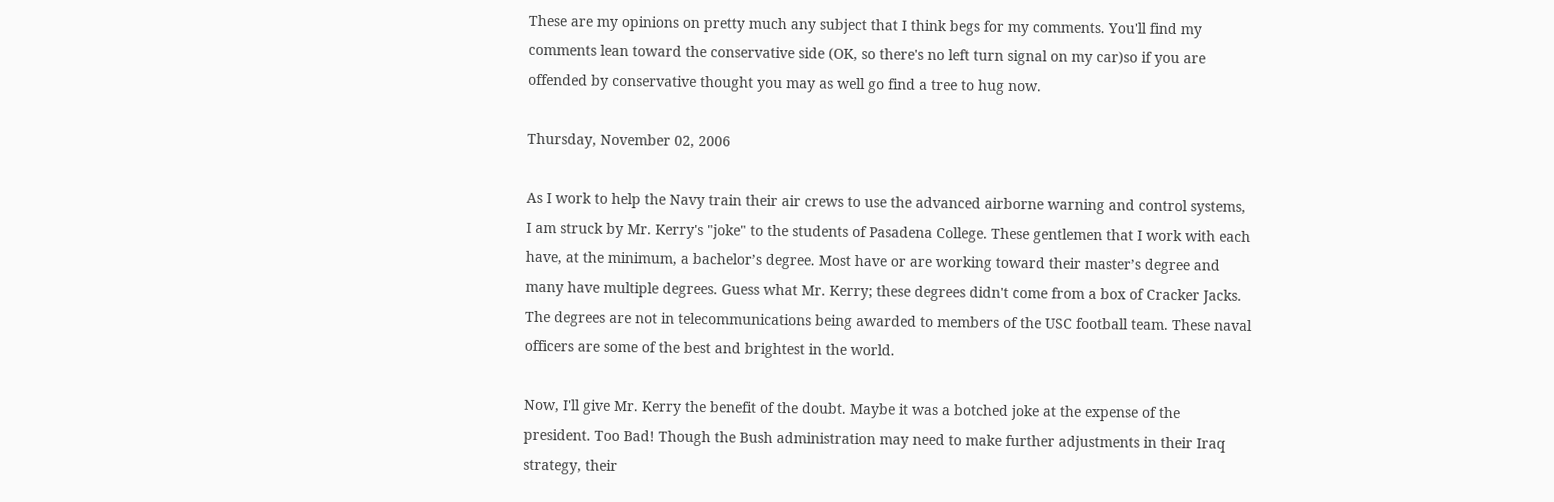These are my opinions on pretty much any subject that I think begs for my comments. You'll find my comments lean toward the conservative side (OK, so there's no left turn signal on my car)so if you are offended by conservative thought you may as well go find a tree to hug now.

Thursday, November 02, 2006

As I work to help the Navy train their air crews to use the advanced airborne warning and control systems, I am struck by Mr. Kerry's "joke" to the students of Pasadena College. These gentlemen that I work with each have, at the minimum, a bachelor’s degree. Most have or are working toward their master’s degree and many have multiple degrees. Guess what Mr. Kerry; these degrees didn't come from a box of Cracker Jacks. The degrees are not in telecommunications being awarded to members of the USC football team. These naval officers are some of the best and brightest in the world.

Now, I'll give Mr. Kerry the benefit of the doubt. Maybe it was a botched joke at the expense of the president. Too Bad! Though the Bush administration may need to make further adjustments in their Iraq strategy, their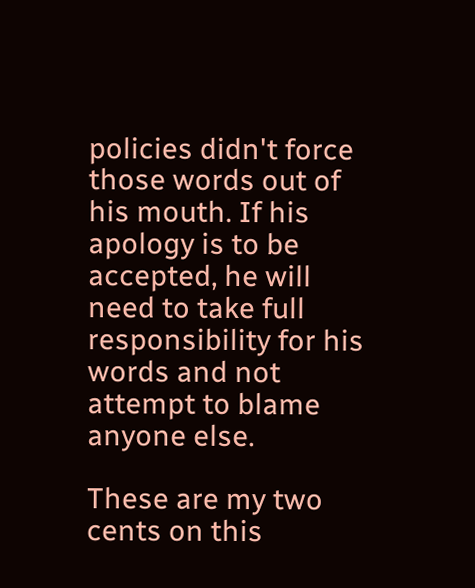policies didn't force those words out of his mouth. If his apology is to be accepted, he will need to take full responsibility for his words and not attempt to blame anyone else.

These are my two cents on this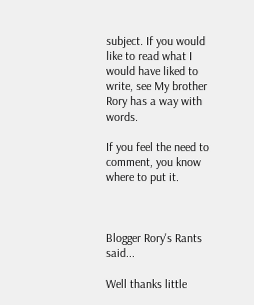subject. If you would like to read what I would have liked to write, see My brother Rory has a way with words.

If you feel the need to comment, you know where to put it.



Blogger Rory's Rants said...

Well thanks little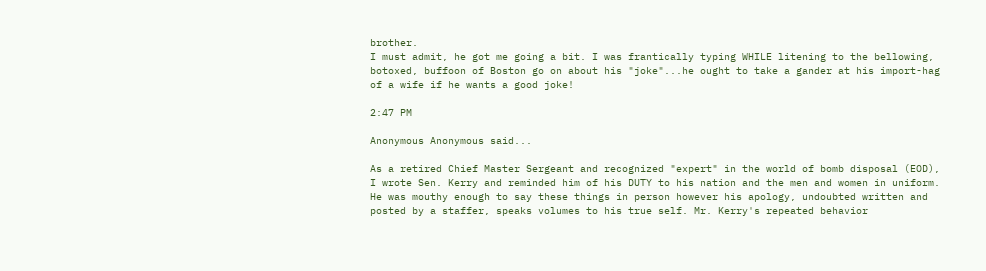brother.
I must admit, he got me going a bit. I was frantically typing WHILE litening to the bellowing, botoxed, buffoon of Boston go on about his "joke"...he ought to take a gander at his import-hag of a wife if he wants a good joke!

2:47 PM

Anonymous Anonymous said...

As a retired Chief Master Sergeant and recognized "expert" in the world of bomb disposal (EOD), I wrote Sen. Kerry and reminded him of his DUTY to his nation and the men and women in uniform. He was mouthy enough to say these things in person however his apology, undoubted written and posted by a staffer, speaks volumes to his true self. Mr. Kerry's repeated behavior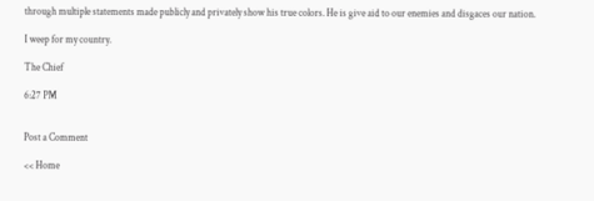through multiple statements made publicly and privately show his true colors. He is give aid to our enemies and disgaces our nation.

I weep for my country.

The Chief

6:27 PM


Post a Comment

<< Home